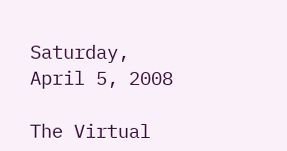Saturday, April 5, 2008

The Virtual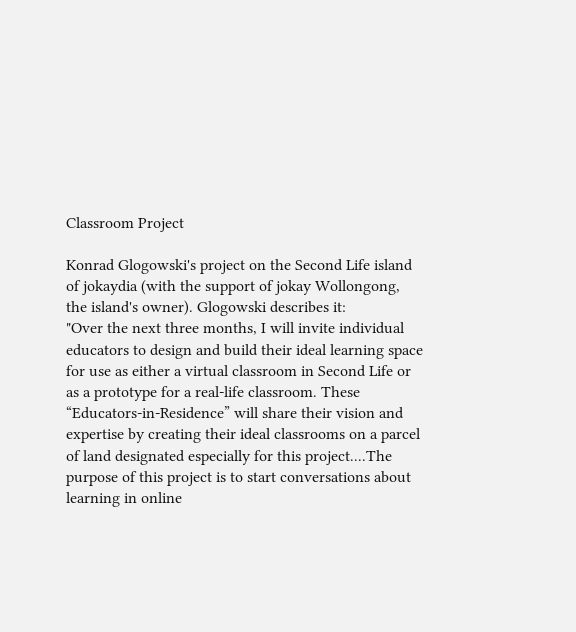Classroom Project

Konrad Glogowski's project on the Second Life island of jokaydia (with the support of jokay Wollongong, the island's owner). Glogowski describes it:
"Over the next three months, I will invite individual educators to design and build their ideal learning space for use as either a virtual classroom in Second Life or as a prototype for a real-life classroom. These “Educators-in-Residence” will share their vision and expertise by creating their ideal classrooms on a parcel of land designated especially for this project....The purpose of this project is to start conversations about learning in online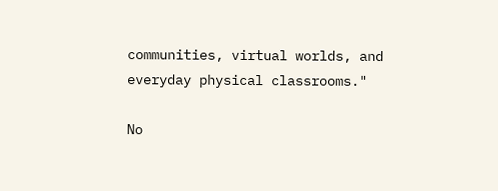communities, virtual worlds, and everyday physical classrooms."

No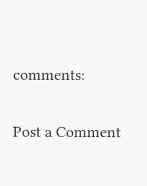comments:

Post a Comment